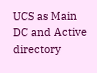UCS as Main DC and Active directory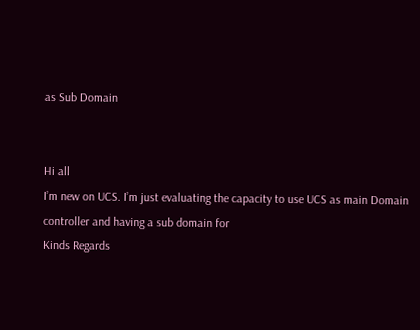as Sub Domain


Hi all
I’m new on UCS. I’m just evaluating the capacity to use UCS as main Domain controller and having a sub domain for
Kinds Regards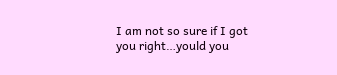I am not so sure if I got you right…yould you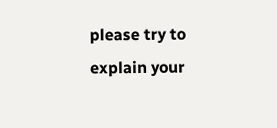please try to explain your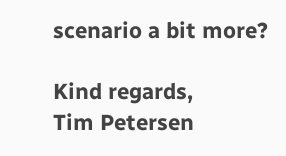scenario a bit more?

Kind regards,
Tim Petersen